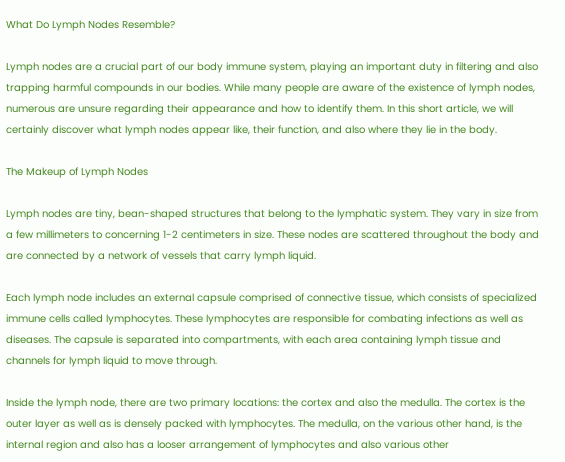What Do Lymph Nodes Resemble?

Lymph nodes are a crucial part of our body immune system, playing an important duty in filtering and also trapping harmful compounds in our bodies. While many people are aware of the existence of lymph nodes, numerous are unsure regarding their appearance and how to identify them. In this short article, we will certainly discover what lymph nodes appear like, their function, and also where they lie in the body.

The Makeup of Lymph Nodes

Lymph nodes are tiny, bean-shaped structures that belong to the lymphatic system. They vary in size from a few millimeters to concerning 1-2 centimeters in size. These nodes are scattered throughout the body and are connected by a network of vessels that carry lymph liquid.

Each lymph node includes an external capsule comprised of connective tissue, which consists of specialized immune cells called lymphocytes. These lymphocytes are responsible for combating infections as well as diseases. The capsule is separated into compartments, with each area containing lymph tissue and channels for lymph liquid to move through.

Inside the lymph node, there are two primary locations: the cortex and also the medulla. The cortex is the outer layer as well as is densely packed with lymphocytes. The medulla, on the various other hand, is the internal region and also has a looser arrangement of lymphocytes and also various other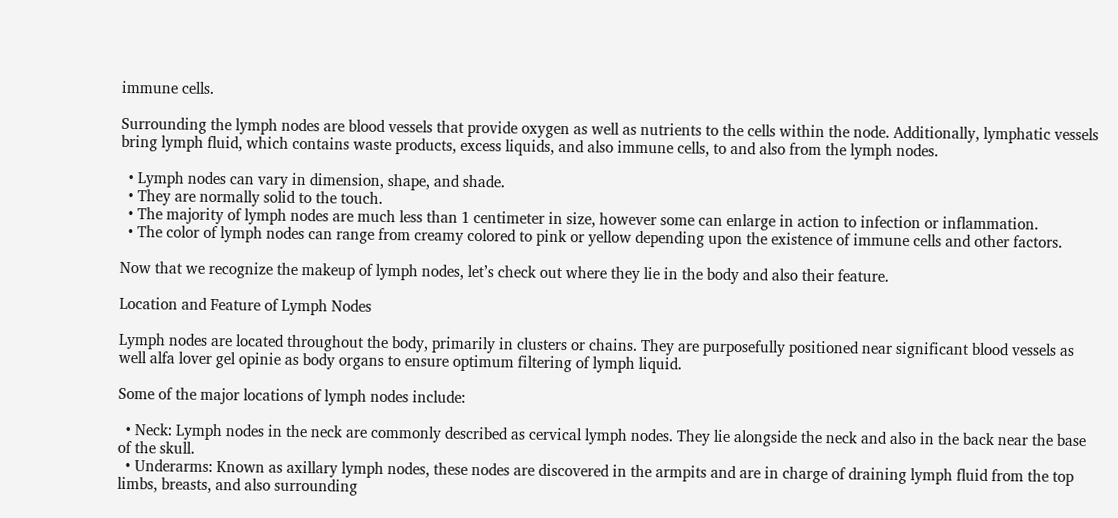immune cells.

Surrounding the lymph nodes are blood vessels that provide oxygen as well as nutrients to the cells within the node. Additionally, lymphatic vessels bring lymph fluid, which contains waste products, excess liquids, and also immune cells, to and also from the lymph nodes.

  • Lymph nodes can vary in dimension, shape, and shade.
  • They are normally solid to the touch.
  • The majority of lymph nodes are much less than 1 centimeter in size, however some can enlarge in action to infection or inflammation.
  • The color of lymph nodes can range from creamy colored to pink or yellow depending upon the existence of immune cells and other factors.

Now that we recognize the makeup of lymph nodes, let’s check out where they lie in the body and also their feature.

Location and Feature of Lymph Nodes

Lymph nodes are located throughout the body, primarily in clusters or chains. They are purposefully positioned near significant blood vessels as well alfa lover gel opinie as body organs to ensure optimum filtering of lymph liquid.

Some of the major locations of lymph nodes include:

  • Neck: Lymph nodes in the neck are commonly described as cervical lymph nodes. They lie alongside the neck and also in the back near the base of the skull.
  • Underarms: Known as axillary lymph nodes, these nodes are discovered in the armpits and are in charge of draining lymph fluid from the top limbs, breasts, and also surrounding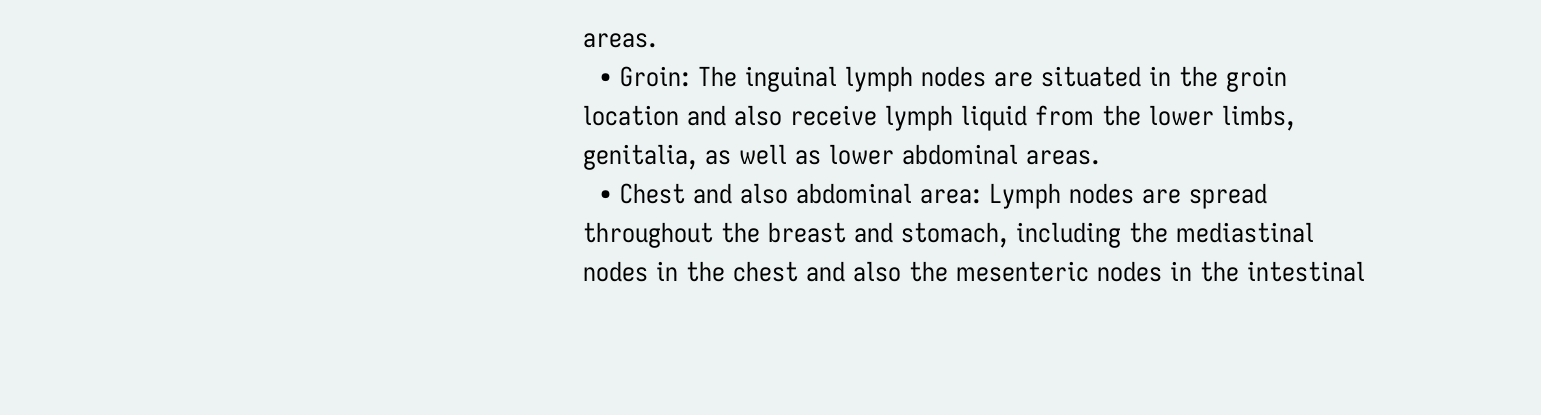areas.
  • Groin: The inguinal lymph nodes are situated in the groin location and also receive lymph liquid from the lower limbs, genitalia, as well as lower abdominal areas.
  • Chest and also abdominal area: Lymph nodes are spread throughout the breast and stomach, including the mediastinal nodes in the chest and also the mesenteric nodes in the intestinal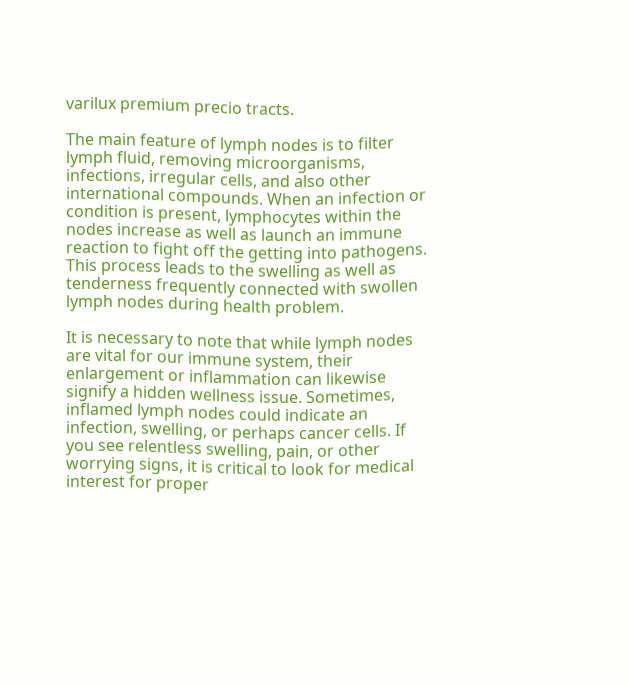varilux premium precio tracts.

The main feature of lymph nodes is to filter lymph fluid, removing microorganisms, infections, irregular cells, and also other international compounds. When an infection or condition is present, lymphocytes within the nodes increase as well as launch an immune reaction to fight off the getting into pathogens. This process leads to the swelling as well as tenderness frequently connected with swollen lymph nodes during health problem.

It is necessary to note that while lymph nodes are vital for our immune system, their enlargement or inflammation can likewise signify a hidden wellness issue. Sometimes, inflamed lymph nodes could indicate an infection, swelling, or perhaps cancer cells. If you see relentless swelling, pain, or other worrying signs, it is critical to look for medical interest for proper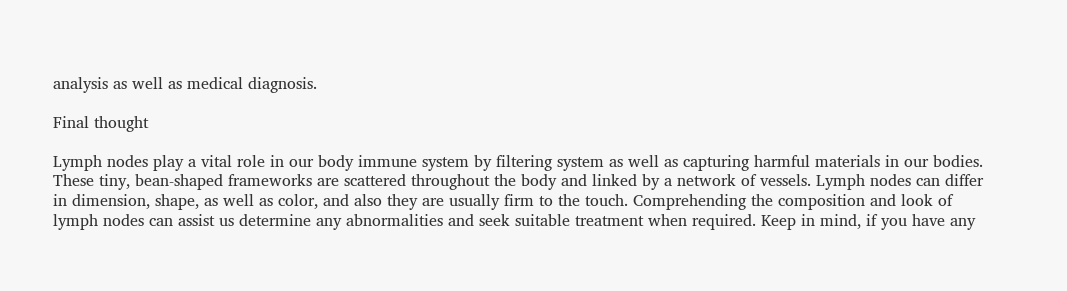analysis as well as medical diagnosis.

Final thought

Lymph nodes play a vital role in our body immune system by filtering system as well as capturing harmful materials in our bodies. These tiny, bean-shaped frameworks are scattered throughout the body and linked by a network of vessels. Lymph nodes can differ in dimension, shape, as well as color, and also they are usually firm to the touch. Comprehending the composition and look of lymph nodes can assist us determine any abnormalities and seek suitable treatment when required. Keep in mind, if you have any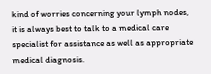kind of worries concerning your lymph nodes, it is always best to talk to a medical care specialist for assistance as well as appropriate medical diagnosis.